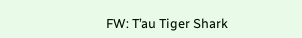FW: T’au Tiger Shark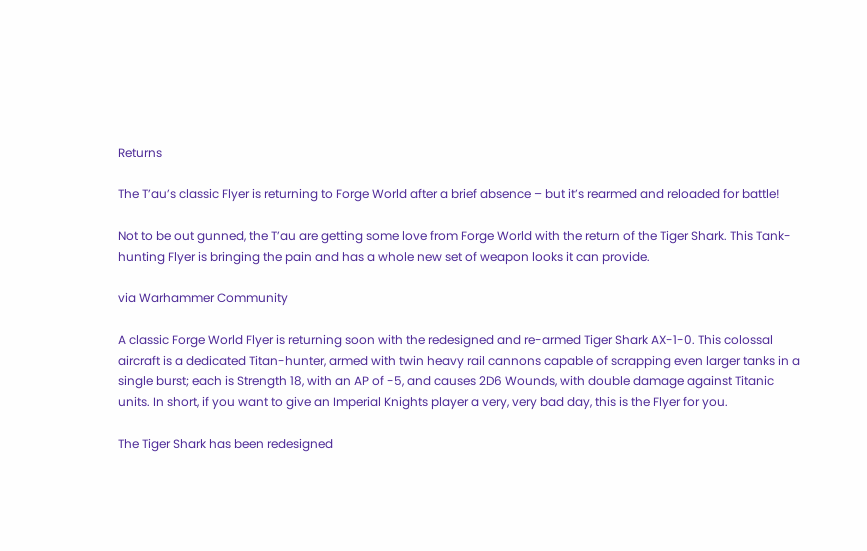Returns

The T’au’s classic Flyer is returning to Forge World after a brief absence – but it’s rearmed and reloaded for battle!

Not to be out gunned, the T’au are getting some love from Forge World with the return of the Tiger Shark. This Tank-hunting Flyer is bringing the pain and has a whole new set of weapon looks it can provide.

via Warhammer Community

A classic Forge World Flyer is returning soon with the redesigned and re-armed Tiger Shark AX-1-0. This colossal aircraft is a dedicated Titan-hunter, armed with twin heavy rail cannons capable of scrapping even larger tanks in a single burst; each is Strength 18, with an AP of -5, and causes 2D6 Wounds, with double damage against Titanic units. In short, if you want to give an Imperial Knights player a very, very bad day, this is the Flyer for you.

The Tiger Shark has been redesigned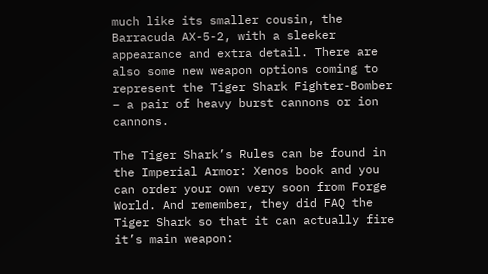much like its smaller cousin, the Barracuda AX-5-2, with a sleeker appearance and extra detail. There are also some new weapon options coming to represent the Tiger Shark Fighter-Bomber – a pair of heavy burst cannons or ion cannons.

The Tiger Shark’s Rules can be found in the Imperial Armor: Xenos book and you can order your own very soon from Forge World. And remember, they did FAQ the Tiger Shark so that it can actually fire it’s main weapon: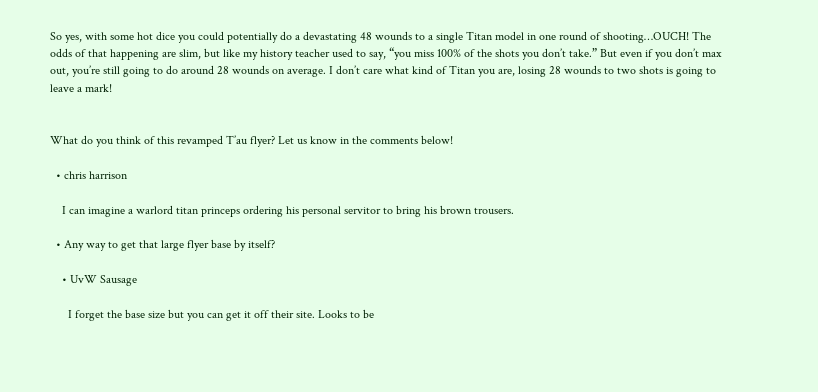So yes, with some hot dice you could potentially do a devastating 48 wounds to a single Titan model in one round of shooting…OUCH! The odds of that happening are slim, but like my history teacher used to say, “you miss 100% of the shots you don’t take.” But even if you don’t max out, you’re still going to do around 28 wounds on average. I don’t care what kind of Titan you are, losing 28 wounds to two shots is going to leave a mark!


What do you think of this revamped T’au flyer? Let us know in the comments below!

  • chris harrison

    I can imagine a warlord titan princeps ordering his personal servitor to bring his brown trousers.

  • Any way to get that large flyer base by itself?

    • UvW Sausage

      I forget the base size but you can get it off their site. Looks to be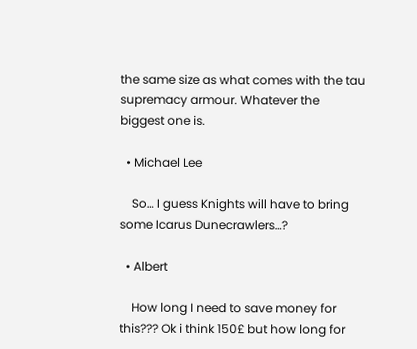the same size as what comes with the tau supremacy armour. Whatever the biggest one is.

  • Michael Lee

    So… I guess Knights will have to bring some Icarus Dunecrawlers…?

  • Albert

    How long I need to save money for this??? Ok i think 150£ but how long for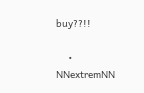buy??!!

    • NNextremNN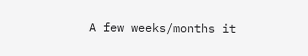A few weeks/months it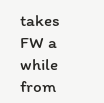takes FW a while from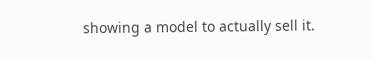showing a model to actually sell it.